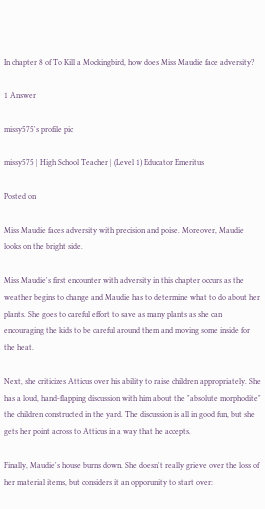In chapter 8 of To Kill a Mockingbird, how does Miss Maudie face adversity?

1 Answer

missy575's profile pic

missy575 | High School Teacher | (Level 1) Educator Emeritus

Posted on

Miss Maudie faces adversity with precision and poise. Moreover, Maudie looks on the bright side.

Miss Maudie's first encounter with adversity in this chapter occurs as the weather begins to change and Maudie has to determine what to do about her plants. She goes to careful effort to save as many plants as she can encouraging the kids to be careful around them and moving some inside for the heat.

Next, she criticizes Atticus over his ability to raise children appropriately. She has a loud, hand-flapping discussion with him about the "absolute morphodite" the children constructed in the yard. The discussion is all in good fun, but she gets her point across to Atticus in a way that he accepts.

Finally, Maudie's house burns down. She doesn't really grieve over the loss of her material items, but considers it an opporunity to start over: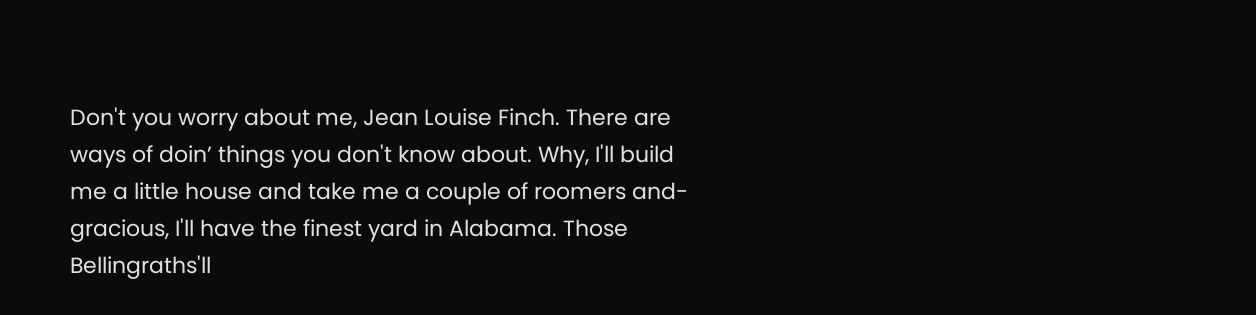Don't you worry about me, Jean Louise Finch. There are ways of doin’ things you don't know about. Why, I'll build me a little house and take me a couple of roomers and-gracious, I'll have the finest yard in Alabama. Those Bellingraths'll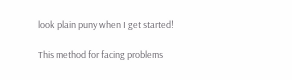look plain puny when I get started!

This method for facing problems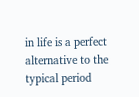in life is a perfect alternative to the typical period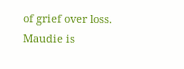of grief over loss. Maudie is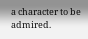a character to be admired.